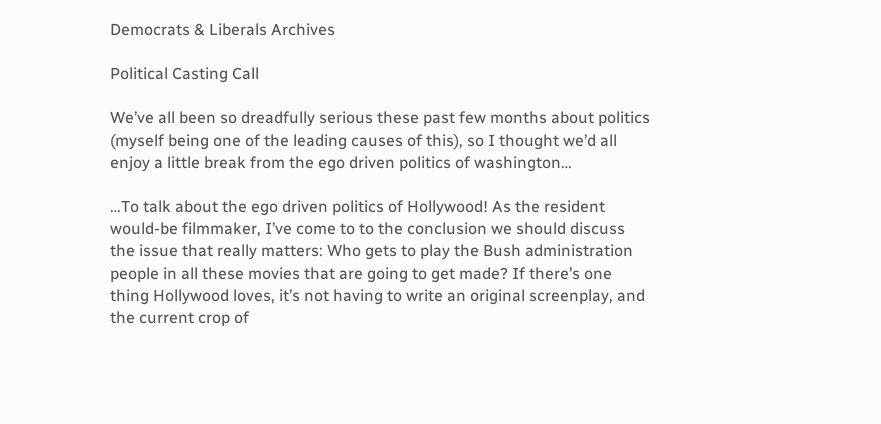Democrats & Liberals Archives

Political Casting Call

We’ve all been so dreadfully serious these past few months about politics (myself being one of the leading causes of this), so I thought we’d all enjoy a little break from the ego driven politics of washington…

…To talk about the ego driven politics of Hollywood! As the resident would-be filmmaker, I’ve come to to the conclusion we should discuss the issue that really matters: Who gets to play the Bush administration people in all these movies that are going to get made? If there’s one thing Hollywood loves, it’s not having to write an original screenplay, and the current crop of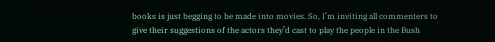books is just begging to be made into movies. So, I’m inviting all commenters to give their suggestions of the actors they’d cast to play the people in the Bush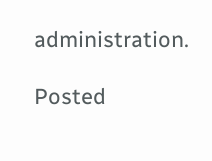administration.

Posted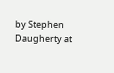by Stephen Daugherty at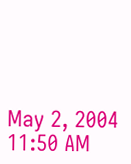May 2, 2004 11:50 AM